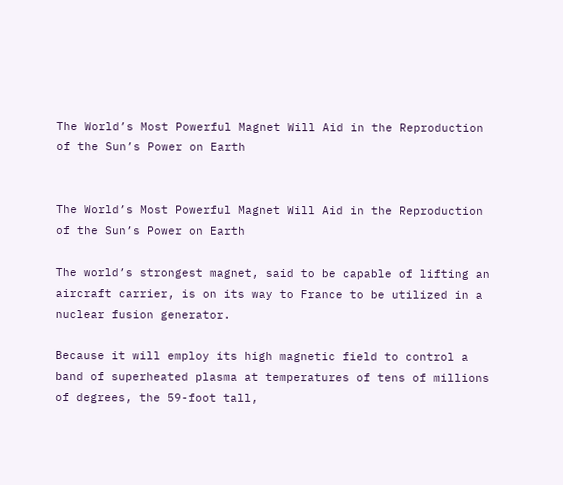The World’s Most Powerful Magnet Will Aid in the Reproduction of the Sun’s Power on Earth


The World’s Most Powerful Magnet Will Aid in the Reproduction of the Sun’s Power on Earth

The world’s strongest magnet, said to be capable of lifting an aircraft carrier, is on its way to France to be utilized in a nuclear fusion generator.

Because it will employ its high magnetic field to control a band of superheated plasma at temperatures of tens of millions of degrees, the 59-foot tall,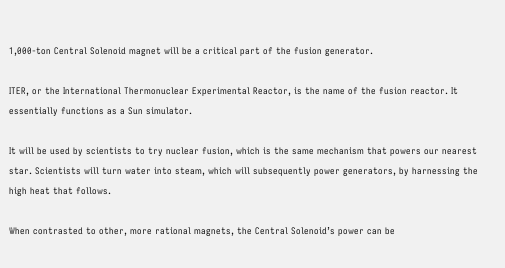1,000-ton Central Solenoid magnet will be a critical part of the fusion generator.

ITER, or the International Thermonuclear Experimental Reactor, is the name of the fusion reactor. It essentially functions as a Sun simulator.

It will be used by scientists to try nuclear fusion, which is the same mechanism that powers our nearest star. Scientists will turn water into steam, which will subsequently power generators, by harnessing the high heat that follows.

When contrasted to other, more rational magnets, the Central Solenoid’s power can be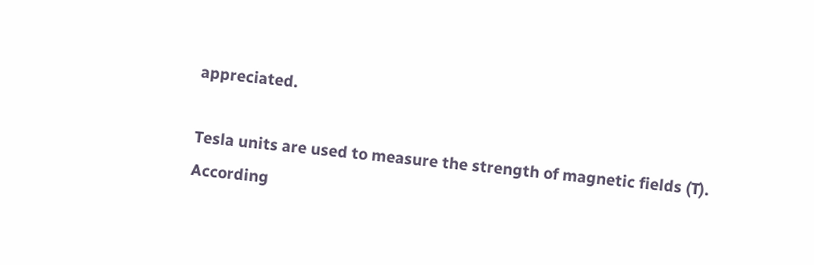appreciated.

Tesla units are used to measure the strength of magnetic fields (T). According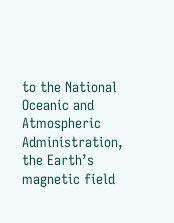to the National Oceanic and Atmospheric Administration, the Earth’s magnetic field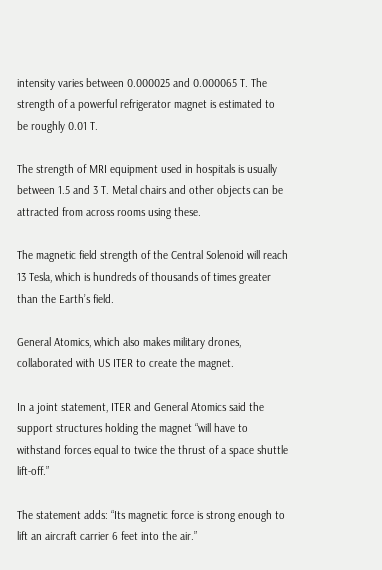intensity varies between 0.000025 and 0.000065 T. The strength of a powerful refrigerator magnet is estimated to be roughly 0.01 T.

The strength of MRI equipment used in hospitals is usually between 1.5 and 3 T. Metal chairs and other objects can be attracted from across rooms using these.

The magnetic field strength of the Central Solenoid will reach 13 Tesla, which is hundreds of thousands of times greater than the Earth’s field.

General Atomics, which also makes military drones, collaborated with US ITER to create the magnet.

In a joint statement, ITER and General Atomics said the support structures holding the magnet “will have to withstand forces equal to twice the thrust of a space shuttle lift-off.”

The statement adds: “Its magnetic force is strong enough to lift an aircraft carrier 6 feet into the air.”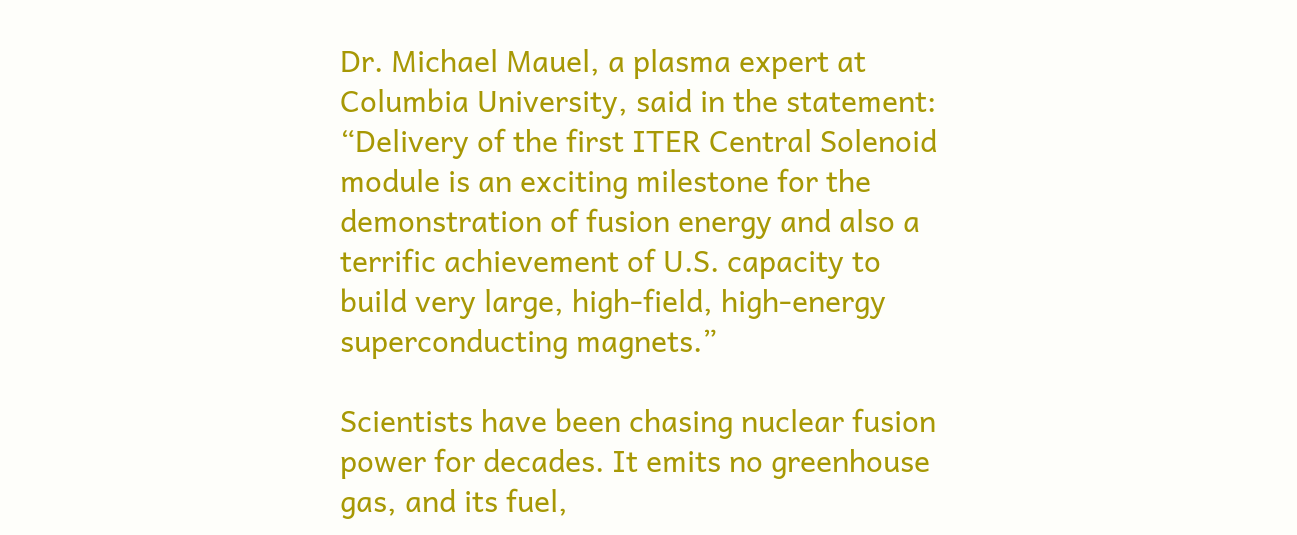Dr. Michael Mauel, a plasma expert at Columbia University, said in the statement: “Delivery of the first ITER Central Solenoid module is an exciting milestone for the demonstration of fusion energy and also a terrific achievement of U.S. capacity to build very large, high-field, high-energy superconducting magnets.”

Scientists have been chasing nuclear fusion power for decades. It emits no greenhouse gas, and its fuel,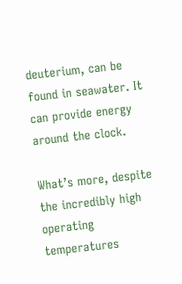deuterium, can be found in seawater. It can provide energy around the clock.

What’s more, despite the incredibly high operating temperatures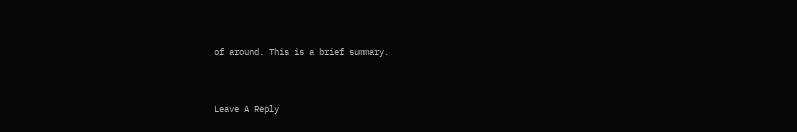of around. This is a brief summary.


Leave A Reply